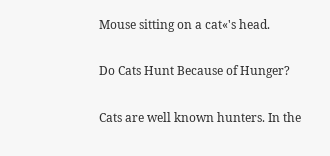Mouse sitting on a cat«'s head.

Do Cats Hunt Because of Hunger?

Cats are well known hunters. In the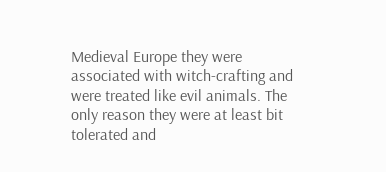Medieval Europe they were associated with witch-crafting and were treated like evil animals. The only reason they were at least bit tolerated and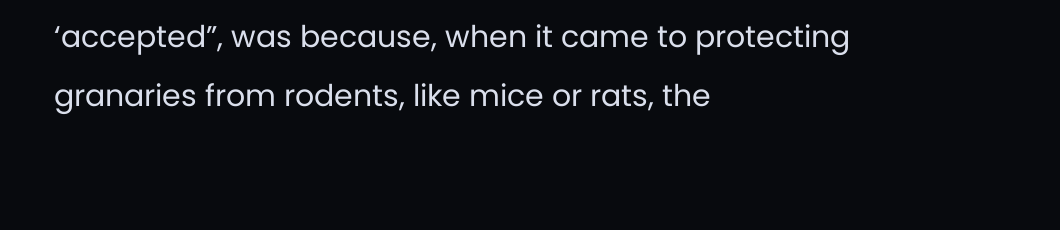‘accepted”, was because, when it came to protecting granaries from rodents, like mice or rats, the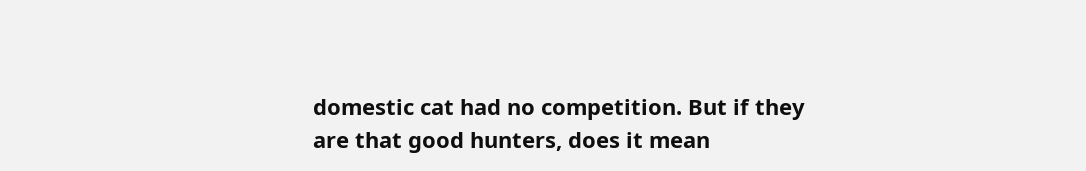domestic cat had no competition. But if they are that good hunters, does it mean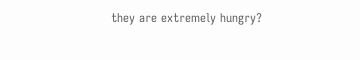they are extremely hungry?